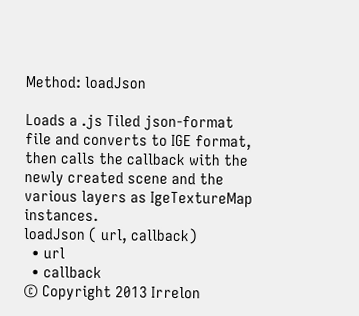Method: loadJson

Loads a .js Tiled json-format file and converts to IGE format, then calls the callback with the newly created scene and the various layers as IgeTextureMap instances.
loadJson ( url, callback)
  • url
  • callback
© Copyright 2013 Irrelon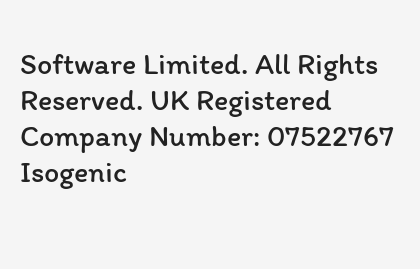Software Limited. All Rights Reserved. UK Registered Company Number: 07522767
Isogenic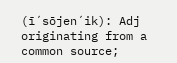(ī´sōjen´ik): Adj originating from a common source;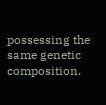possessing the same genetic composition.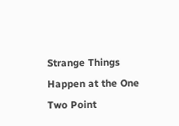Strange Things Happen at the One Two Point